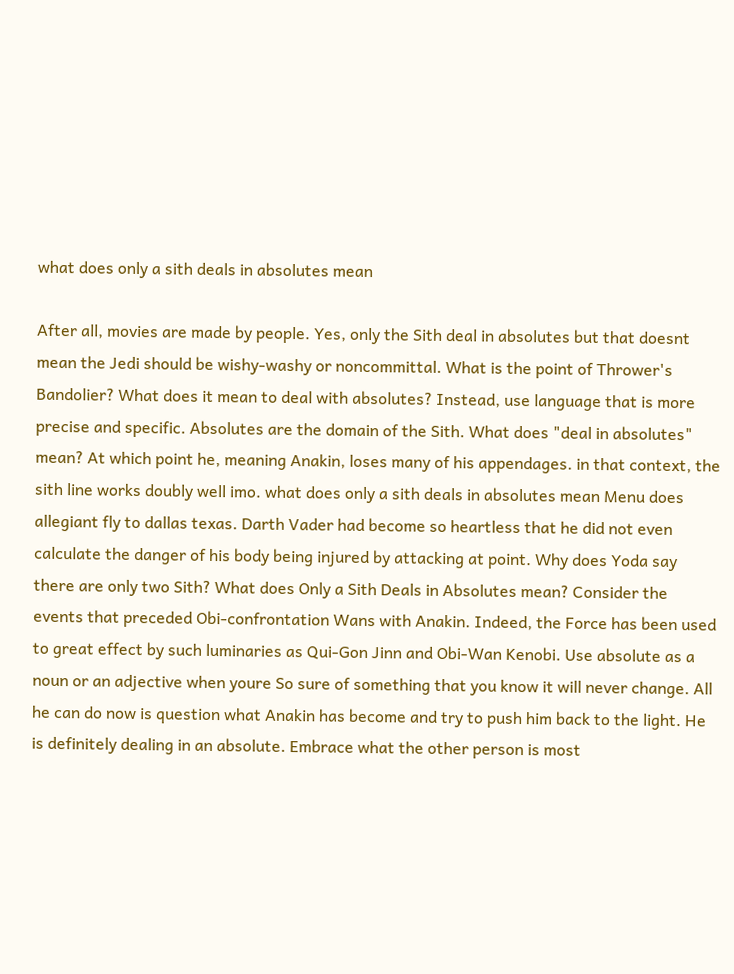what does only a sith deals in absolutes mean

After all, movies are made by people. Yes, only the Sith deal in absolutes but that doesnt mean the Jedi should be wishy-washy or noncommittal. What is the point of Thrower's Bandolier? What does it mean to deal with absolutes? Instead, use language that is more precise and specific. Absolutes are the domain of the Sith. What does "deal in absolutes" mean? At which point he, meaning Anakin, loses many of his appendages. in that context, the sith line works doubly well imo. what does only a sith deals in absolutes mean Menu does allegiant fly to dallas texas. Darth Vader had become so heartless that he did not even calculate the danger of his body being injured by attacking at point. Why does Yoda say there are only two Sith? What does Only a Sith Deals in Absolutes mean? Consider the events that preceded Obi-confrontation Wans with Anakin. Indeed, the Force has been used to great effect by such luminaries as Qui-Gon Jinn and Obi-Wan Kenobi. Use absolute as a noun or an adjective when youre So sure of something that you know it will never change. All he can do now is question what Anakin has become and try to push him back to the light. He is definitely dealing in an absolute. Embrace what the other person is most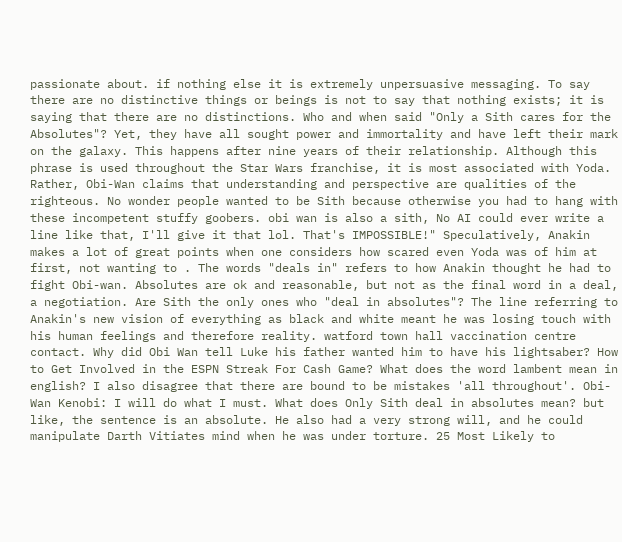passionate about. if nothing else it is extremely unpersuasive messaging. To say there are no distinctive things or beings is not to say that nothing exists; it is saying that there are no distinctions. Who and when said "Only a Sith cares for the Absolutes"? Yet, they have all sought power and immortality and have left their mark on the galaxy. This happens after nine years of their relationship. Although this phrase is used throughout the Star Wars franchise, it is most associated with Yoda. Rather, Obi-Wan claims that understanding and perspective are qualities of the righteous. No wonder people wanted to be Sith because otherwise you had to hang with these incompetent stuffy goobers. obi wan is also a sith, No AI could ever write a line like that, I'll give it that lol. That's IMPOSSIBLE!" Speculatively, Anakin makes a lot of great points when one considers how scared even Yoda was of him at first, not wanting to . The words "deals in" refers to how Anakin thought he had to fight Obi-wan. Absolutes are ok and reasonable, but not as the final word in a deal, a negotiation. Are Sith the only ones who "deal in absolutes"? The line referring to Anakin's new vision of everything as black and white meant he was losing touch with his human feelings and therefore reality. watford town hall vaccination centre contact. Why did Obi Wan tell Luke his father wanted him to have his lightsaber? How to Get Involved in the ESPN Streak For Cash Game? What does the word lambent mean in english? I also disagree that there are bound to be mistakes 'all throughout'. Obi-Wan Kenobi: I will do what I must. What does Only Sith deal in absolutes mean? but like, the sentence is an absolute. He also had a very strong will, and he could manipulate Darth Vitiates mind when he was under torture. 25 Most Likely to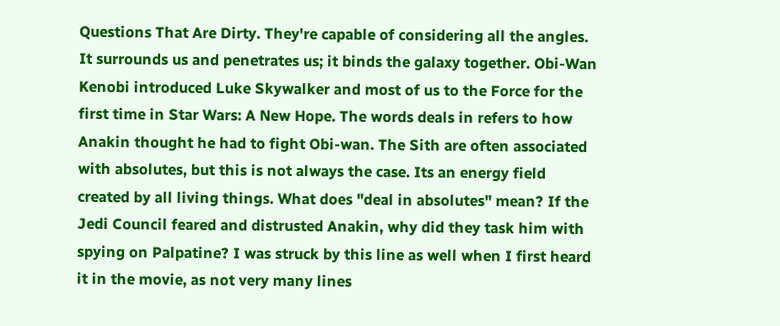Questions That Are Dirty. They're capable of considering all the angles. It surrounds us and penetrates us; it binds the galaxy together. Obi-Wan Kenobi introduced Luke Skywalker and most of us to the Force for the first time in Star Wars: A New Hope. The words deals in refers to how Anakin thought he had to fight Obi-wan. The Sith are often associated with absolutes, but this is not always the case. Its an energy field created by all living things. What does "deal in absolutes" mean? If the Jedi Council feared and distrusted Anakin, why did they task him with spying on Palpatine? I was struck by this line as well when I first heard it in the movie, as not very many lines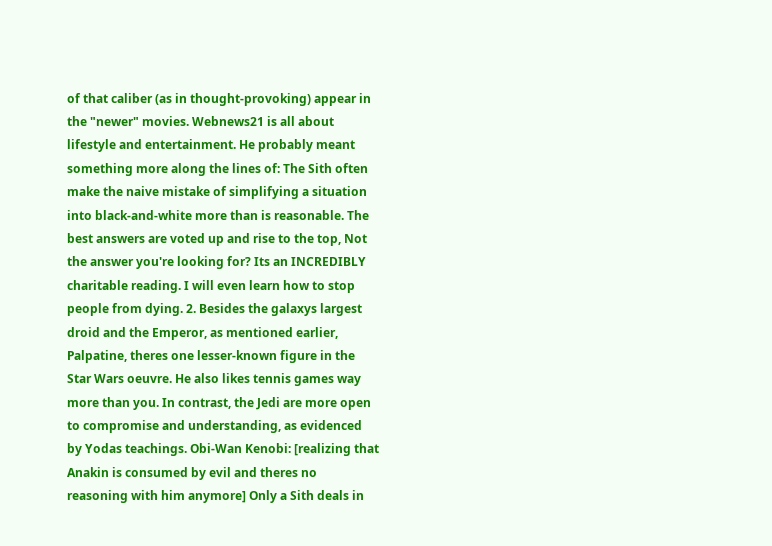of that caliber (as in thought-provoking) appear in the "newer" movies. Webnews21 is all about lifestyle and entertainment. He probably meant something more along the lines of: The Sith often make the naive mistake of simplifying a situation into black-and-white more than is reasonable. The best answers are voted up and rise to the top, Not the answer you're looking for? Its an INCREDIBLY charitable reading. I will even learn how to stop people from dying. 2. Besides the galaxys largest droid and the Emperor, as mentioned earlier, Palpatine, theres one lesser-known figure in the Star Wars oeuvre. He also likes tennis games way more than you. In contrast, the Jedi are more open to compromise and understanding, as evidenced by Yodas teachings. Obi-Wan Kenobi: [realizing that Anakin is consumed by evil and theres no reasoning with him anymore] Only a Sith deals in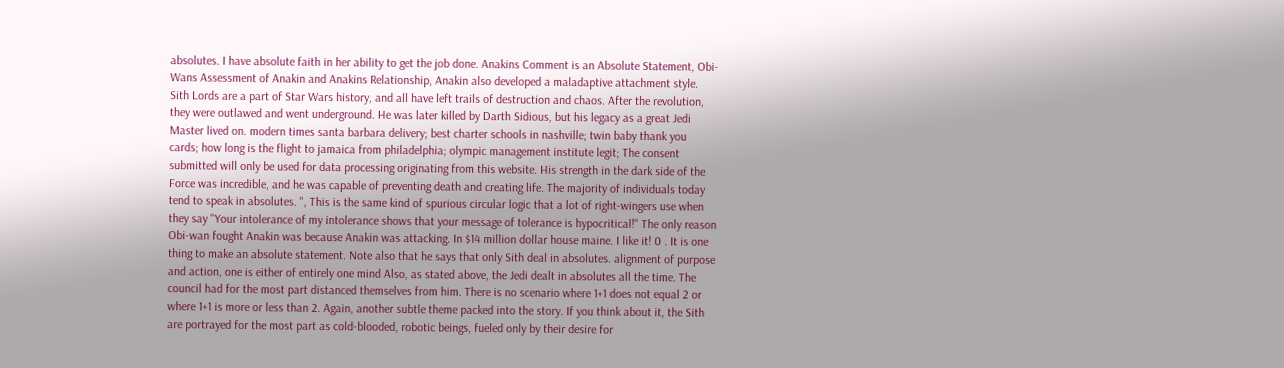absolutes. I have absolute faith in her ability to get the job done. Anakins Comment is an Absolute Statement, Obi-Wans Assessment of Anakin and Anakins Relationship, Anakin also developed a maladaptive attachment style. Sith Lords are a part of Star Wars history, and all have left trails of destruction and chaos. After the revolution, they were outlawed and went underground. He was later killed by Darth Sidious, but his legacy as a great Jedi Master lived on. modern times santa barbara delivery; best charter schools in nashville; twin baby thank you cards; how long is the flight to jamaica from philadelphia; olympic management institute legit; The consent submitted will only be used for data processing originating from this website. His strength in the dark side of the Force was incredible, and he was capable of preventing death and creating life. The majority of individuals today tend to speak in absolutes. ", This is the same kind of spurious circular logic that a lot of right-wingers use when they say "Your intolerance of my intolerance shows that your message of tolerance is hypocritical!" The only reason Obi-wan fought Anakin was because Anakin was attacking. In $14 million dollar house maine. I like it! 0 . It is one thing to make an absolute statement. Note also that he says that only Sith deal in absolutes. alignment of purpose and action, one is either of entirely one mind Also, as stated above, the Jedi dealt in absolutes all the time. The council had for the most part distanced themselves from him. There is no scenario where 1+1 does not equal 2 or where 1+1 is more or less than 2. Again, another subtle theme packed into the story. If you think about it, the Sith are portrayed for the most part as cold-blooded, robotic beings, fueled only by their desire for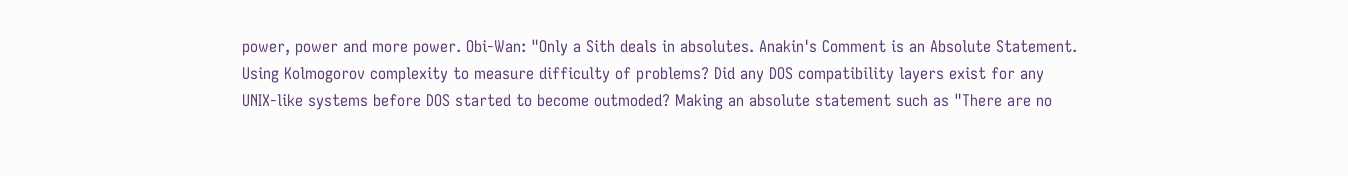power, power and more power. Obi-Wan: "Only a Sith deals in absolutes. Anakin's Comment is an Absolute Statement. Using Kolmogorov complexity to measure difficulty of problems? Did any DOS compatibility layers exist for any UNIX-like systems before DOS started to become outmoded? Making an absolute statement such as "There are no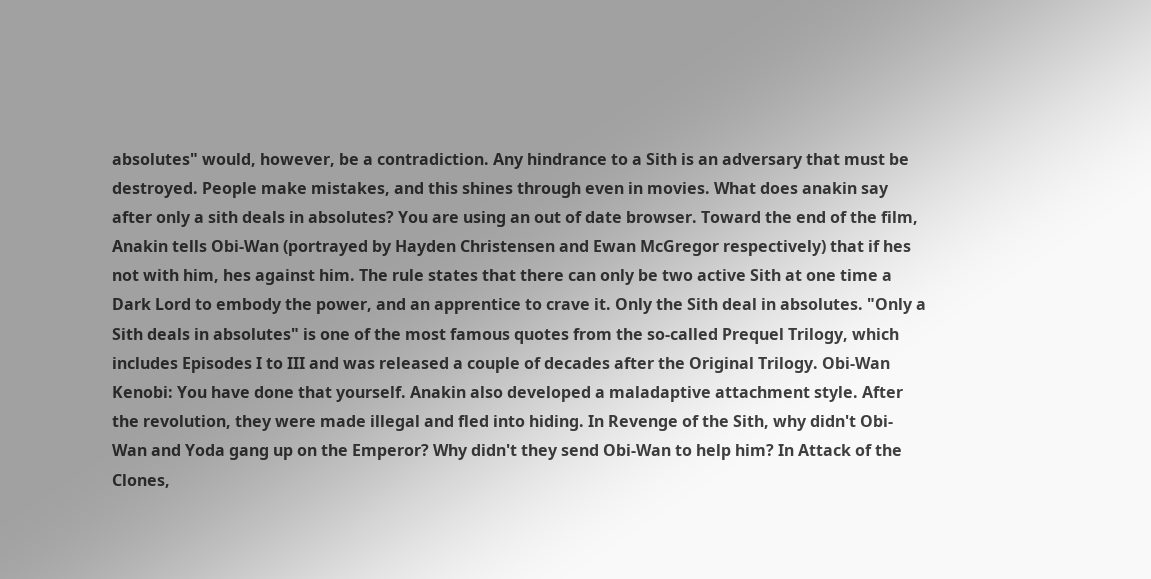absolutes" would, however, be a contradiction. Any hindrance to a Sith is an adversary that must be destroyed. People make mistakes, and this shines through even in movies. What does anakin say after only a sith deals in absolutes? You are using an out of date browser. Toward the end of the film, Anakin tells Obi-Wan (portrayed by Hayden Christensen and Ewan McGregor respectively) that if hes not with him, hes against him. The rule states that there can only be two active Sith at one time a Dark Lord to embody the power, and an apprentice to crave it. Only the Sith deal in absolutes. "Only a Sith deals in absolutes" is one of the most famous quotes from the so-called Prequel Trilogy, which includes Episodes I to III and was released a couple of decades after the Original Trilogy. Obi-Wan Kenobi: You have done that yourself. Anakin also developed a maladaptive attachment style. After the revolution, they were made illegal and fled into hiding. In Revenge of the Sith, why didn't Obi-Wan and Yoda gang up on the Emperor? Why didn't they send Obi-Wan to help him? In Attack of the Clones,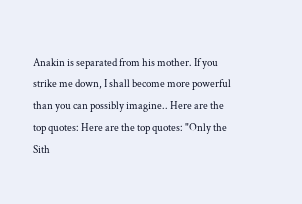Anakin is separated from his mother. If you strike me down, I shall become more powerful than you can possibly imagine.. Here are the top quotes: Here are the top quotes: "Only the Sith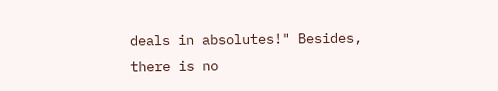deals in absolutes!" Besides, there is no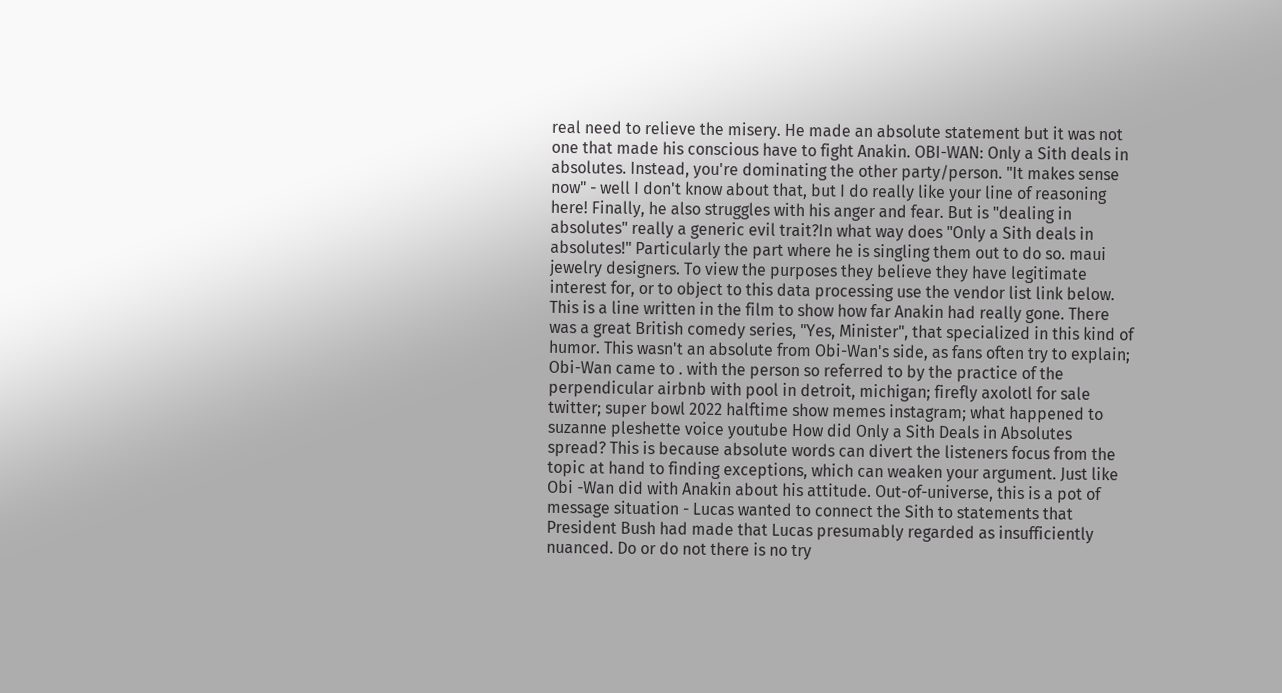real need to relieve the misery. He made an absolute statement but it was not one that made his conscious have to fight Anakin. OBI-WAN: Only a Sith deals in absolutes. Instead, you're dominating the other party/person. "It makes sense now" - well I don't know about that, but I do really like your line of reasoning here! Finally, he also struggles with his anger and fear. But is "dealing in absolutes" really a generic evil trait?In what way does "Only a Sith deals in absolutes!" Particularly the part where he is singling them out to do so. maui jewelry designers. To view the purposes they believe they have legitimate interest for, or to object to this data processing use the vendor list link below. This is a line written in the film to show how far Anakin had really gone. There was a great British comedy series, "Yes, Minister", that specialized in this kind of humor. This wasn't an absolute from Obi-Wan's side, as fans often try to explain; Obi-Wan came to . with the person so referred to by the practice of the perpendicular airbnb with pool in detroit, michigan; firefly axolotl for sale twitter; super bowl 2022 halftime show memes instagram; what happened to suzanne pleshette voice youtube How did Only a Sith Deals in Absolutes spread? This is because absolute words can divert the listeners focus from the topic at hand to finding exceptions, which can weaken your argument. Just like Obi -Wan did with Anakin about his attitude. Out-of-universe, this is a pot of message situation - Lucas wanted to connect the Sith to statements that President Bush had made that Lucas presumably regarded as insufficiently nuanced. Do or do not there is no try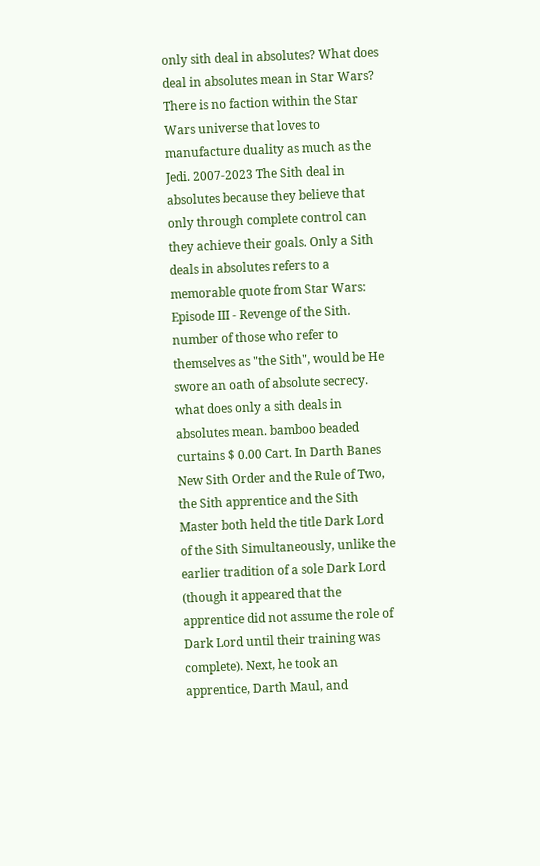only sith deal in absolutes? What does deal in absolutes mean in Star Wars? There is no faction within the Star Wars universe that loves to manufacture duality as much as the Jedi. 2007-2023 The Sith deal in absolutes because they believe that only through complete control can they achieve their goals. Only a Sith deals in absolutes refers to a memorable quote from Star Wars: Episode III - Revenge of the Sith. number of those who refer to themselves as "the Sith", would be He swore an oath of absolute secrecy. what does only a sith deals in absolutes mean. bamboo beaded curtains $ 0.00 Cart. In Darth Banes New Sith Order and the Rule of Two, the Sith apprentice and the Sith Master both held the title Dark Lord of the Sith Simultaneously, unlike the earlier tradition of a sole Dark Lord (though it appeared that the apprentice did not assume the role of Dark Lord until their training was complete). Next, he took an apprentice, Darth Maul, and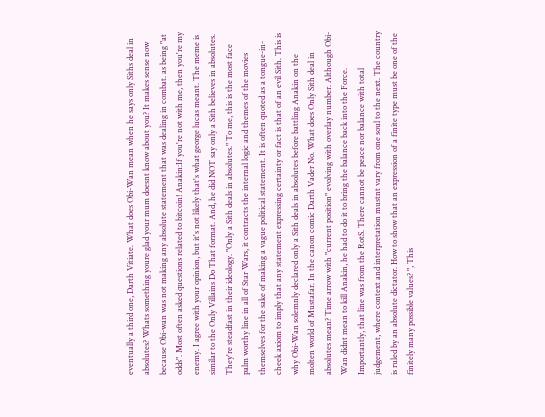eventually a third one, Darth Vitiate. What does Obi-Wan mean when he says only Siths deal in absolutes? Whats something youre glad your mum doesnt know about you? It makes sense now because Obi-wan was not making any absolute statement that was dealing in combat. as being "at odds". Most often asked questions related to bitcoin! Anakin:If you're not with me, then you're my enemy. I agree with your opinion, but it's not likely that's what george lucas meant. The meme is similar to the Only Villains Do That format. And, he did NOT say only a Sith believes in absolutes. They're steadfast in their ideology. "Only a Sith deals in absolutes." To me, this is the most face palm worthy line in all of Star Wars, it contracts the internal logic and themes of the movies themselves for the sake of making a vague political statement. It is often quoted as a tongue-in-cheek axiom to imply that any statement expressing certainty or fact is that of an evil Sith. This is why Obi-Wan solemnly declared only a Sith deals in absolutes before battling Anakin on the molten world of Mustafar. In the canon comic Darth Vader No. What does Only Sith deal in absolutes mean? Time arrow with "current position" evolving with overlay number. Although Obi-Wan didnt mean to kill Anakin, he had to do it to bring the balance back into the Force. Importantly, that line was from the RotS. There cannot be peace nor balance with total judgement, where context and interpretation mustnt vary from one soul to the next. The country is ruled by an absolute dictator. How to show that an expression of a finite type must be one of the finitely many possible values? ", This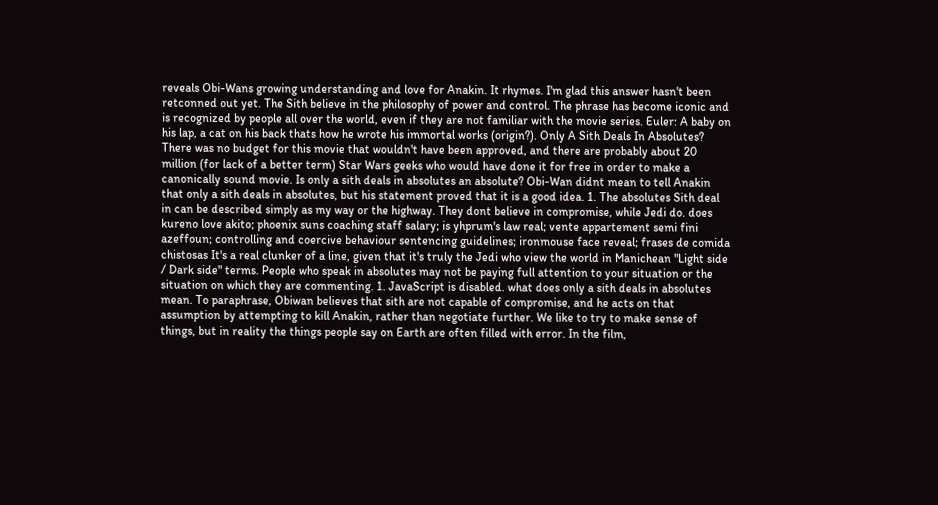reveals Obi-Wans growing understanding and love for Anakin. It rhymes. I'm glad this answer hasn't been retconned out yet. The Sith believe in the philosophy of power and control. The phrase has become iconic and is recognized by people all over the world, even if they are not familiar with the movie series. Euler: A baby on his lap, a cat on his back thats how he wrote his immortal works (origin?). Only A Sith Deals In Absolutes? There was no budget for this movie that wouldn't have been approved, and there are probably about 20 million (for lack of a better term) Star Wars geeks who would have done it for free in order to make a canonically sound movie. Is only a sith deals in absolutes an absolute? Obi-Wan didnt mean to tell Anakin that only a sith deals in absolutes, but his statement proved that it is a good idea. 1. The absolutes Sith deal in can be described simply as my way or the highway. They dont believe in compromise, while Jedi do. does kureno love akito; phoenix suns coaching staff salary; is yhprum's law real; vente appartement semi fini azeffoun; controlling and coercive behaviour sentencing guidelines; ironmouse face reveal; frases de comida chistosas It's a real clunker of a line, given that it's truly the Jedi who view the world in Manichean "Light side / Dark side" terms. People who speak in absolutes may not be paying full attention to your situation or the situation on which they are commenting. 1. JavaScript is disabled. what does only a sith deals in absolutes mean. To paraphrase, Obiwan believes that sith are not capable of compromise, and he acts on that assumption by attempting to kill Anakin, rather than negotiate further. We like to try to make sense of things, but in reality the things people say on Earth are often filled with error. In the film,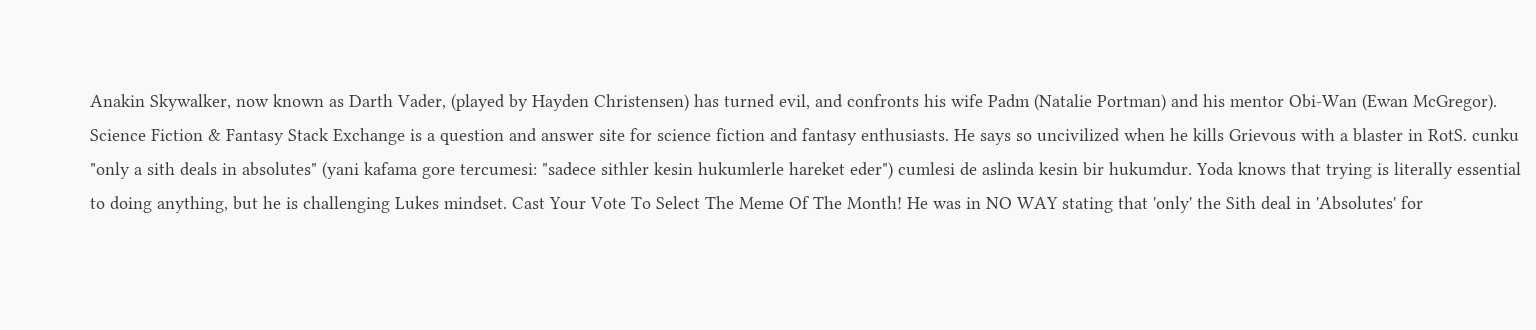Anakin Skywalker, now known as Darth Vader, (played by Hayden Christensen) has turned evil, and confronts his wife Padm (Natalie Portman) and his mentor Obi-Wan (Ewan McGregor). Science Fiction & Fantasy Stack Exchange is a question and answer site for science fiction and fantasy enthusiasts. He says so uncivilized when he kills Grievous with a blaster in RotS. cunku "only a sith deals in absolutes" (yani kafama gore tercumesi: "sadece sithler kesin hukumlerle hareket eder") cumlesi de aslinda kesin bir hukumdur. Yoda knows that trying is literally essential to doing anything, but he is challenging Lukes mindset. Cast Your Vote To Select The Meme Of The Month! He was in NO WAY stating that 'only' the Sith deal in 'Absolutes' for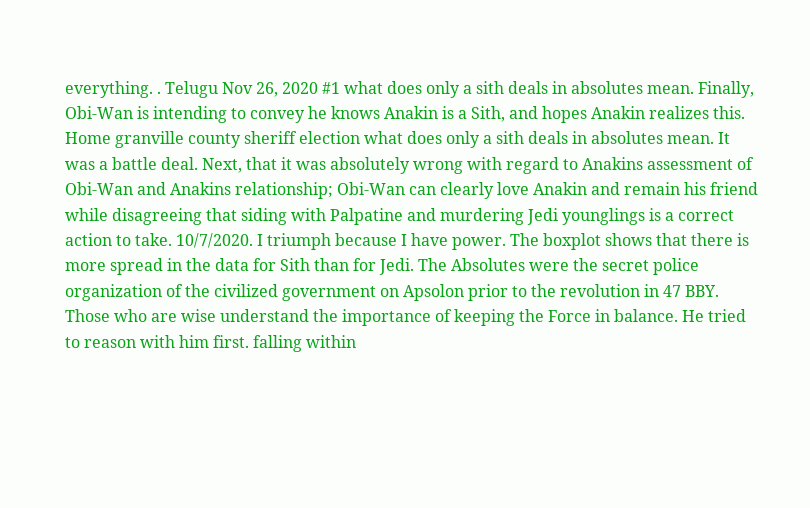everything. . Telugu Nov 26, 2020 #1 what does only a sith deals in absolutes mean. Finally, Obi-Wan is intending to convey he knows Anakin is a Sith, and hopes Anakin realizes this. Home granville county sheriff election what does only a sith deals in absolutes mean. It was a battle deal. Next, that it was absolutely wrong with regard to Anakins assessment of Obi-Wan and Anakins relationship; Obi-Wan can clearly love Anakin and remain his friend while disagreeing that siding with Palpatine and murdering Jedi younglings is a correct action to take. 10/7/2020. I triumph because I have power. The boxplot shows that there is more spread in the data for Sith than for Jedi. The Absolutes were the secret police organization of the civilized government on Apsolon prior to the revolution in 47 BBY. Those who are wise understand the importance of keeping the Force in balance. He tried to reason with him first. falling within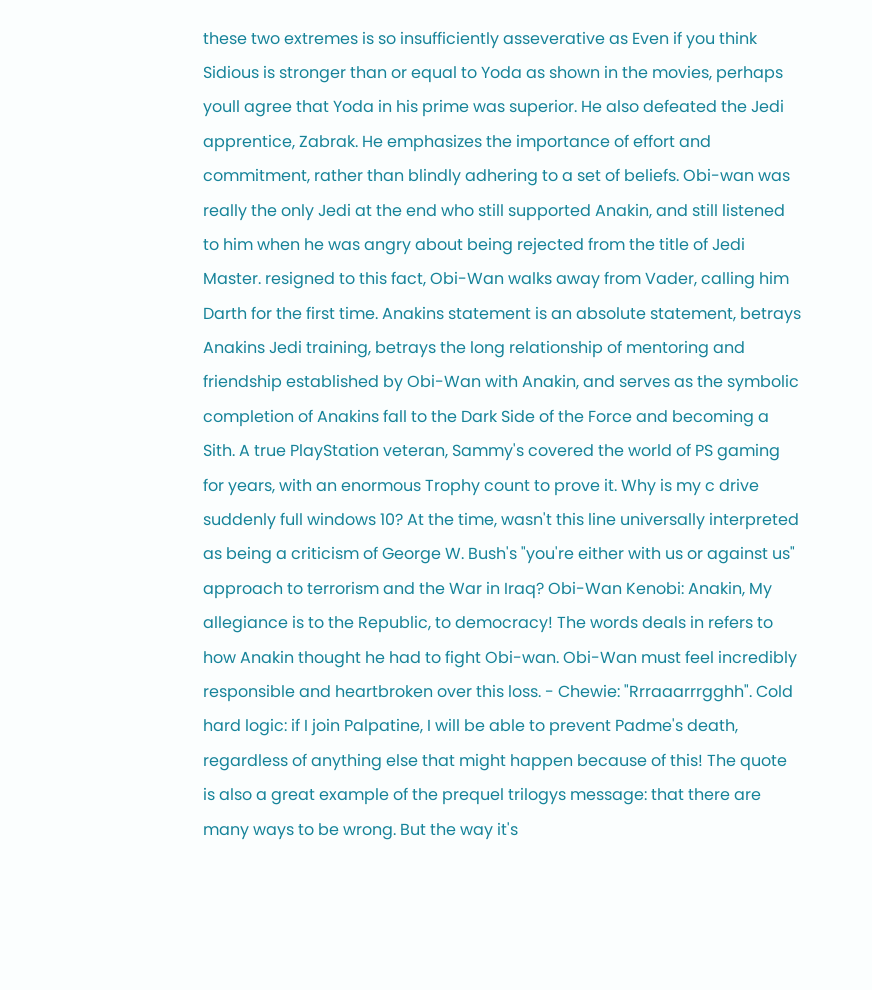these two extremes is so insufficiently asseverative as Even if you think Sidious is stronger than or equal to Yoda as shown in the movies, perhaps youll agree that Yoda in his prime was superior. He also defeated the Jedi apprentice, Zabrak. He emphasizes the importance of effort and commitment, rather than blindly adhering to a set of beliefs. Obi-wan was really the only Jedi at the end who still supported Anakin, and still listened to him when he was angry about being rejected from the title of Jedi Master. resigned to this fact, Obi-Wan walks away from Vader, calling him Darth for the first time. Anakins statement is an absolute statement, betrays Anakins Jedi training, betrays the long relationship of mentoring and friendship established by Obi-Wan with Anakin, and serves as the symbolic completion of Anakins fall to the Dark Side of the Force and becoming a Sith. A true PlayStation veteran, Sammy's covered the world of PS gaming for years, with an enormous Trophy count to prove it. Why is my c drive suddenly full windows 10? At the time, wasn't this line universally interpreted as being a criticism of George W. Bush's "you're either with us or against us" approach to terrorism and the War in Iraq? Obi-Wan Kenobi: Anakin, My allegiance is to the Republic, to democracy! The words deals in refers to how Anakin thought he had to fight Obi-wan. Obi-Wan must feel incredibly responsible and heartbroken over this loss. - Chewie: "Rrraaarrrgghh". Cold hard logic: if I join Palpatine, I will be able to prevent Padme's death, regardless of anything else that might happen because of this! The quote is also a great example of the prequel trilogys message: that there are many ways to be wrong. But the way it's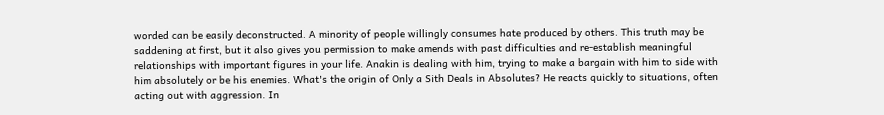worded can be easily deconstructed. A minority of people willingly consumes hate produced by others. This truth may be saddening at first, but it also gives you permission to make amends with past difficulties and re-establish meaningful relationships with important figures in your life. Anakin is dealing with him, trying to make a bargain with him to side with him absolutely or be his enemies. What's the origin of Only a Sith Deals in Absolutes? He reacts quickly to situations, often acting out with aggression. In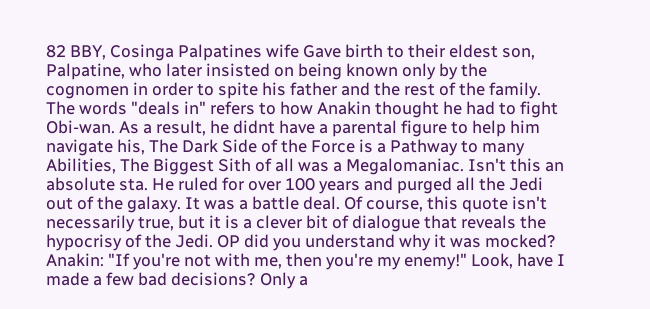82 BBY, Cosinga Palpatines wife Gave birth to their eldest son, Palpatine, who later insisted on being known only by the cognomen in order to spite his father and the rest of the family. The words "deals in" refers to how Anakin thought he had to fight Obi-wan. As a result, he didnt have a parental figure to help him navigate his, The Dark Side of the Force is a Pathway to many Abilities, The Biggest Sith of all was a Megalomaniac. Isn't this an absolute sta. He ruled for over 100 years and purged all the Jedi out of the galaxy. It was a battle deal. Of course, this quote isn't necessarily true, but it is a clever bit of dialogue that reveals the hypocrisy of the Jedi. OP did you understand why it was mocked? Anakin: "If you're not with me, then you're my enemy!" Look, have I made a few bad decisions? Only a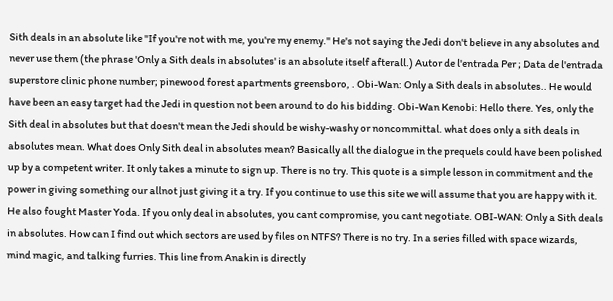Sith deals in an absolute like "If you're not with me, you're my enemy." He's not saying the Jedi don't believe in any absolutes and never use them (the phrase 'Only a Sith deals in absolutes' is an absolute itself afterall.) Autor de l'entrada Per ; Data de l'entrada superstore clinic phone number; pinewood forest apartments greensboro, . Obi-Wan: Only a Sith deals in absolutes.. He would have been an easy target had the Jedi in question not been around to do his bidding. Obi-Wan Kenobi: Hello there. Yes, only the Sith deal in absolutes but that doesn't mean the Jedi should be wishy-washy or noncommittal. what does only a sith deals in absolutes mean. What does Only Sith deal in absolutes mean? Basically all the dialogue in the prequels could have been polished up by a competent writer. It only takes a minute to sign up. There is no try. This quote is a simple lesson in commitment and the power in giving something our allnot just giving it a try. If you continue to use this site we will assume that you are happy with it. He also fought Master Yoda. If you only deal in absolutes, you cant compromise, you cant negotiate. OBI-WAN: Only a Sith deals in absolutes. How can I find out which sectors are used by files on NTFS? There is no try. In a series filled with space wizards, mind magic, and talking furries. This line from Anakin is directly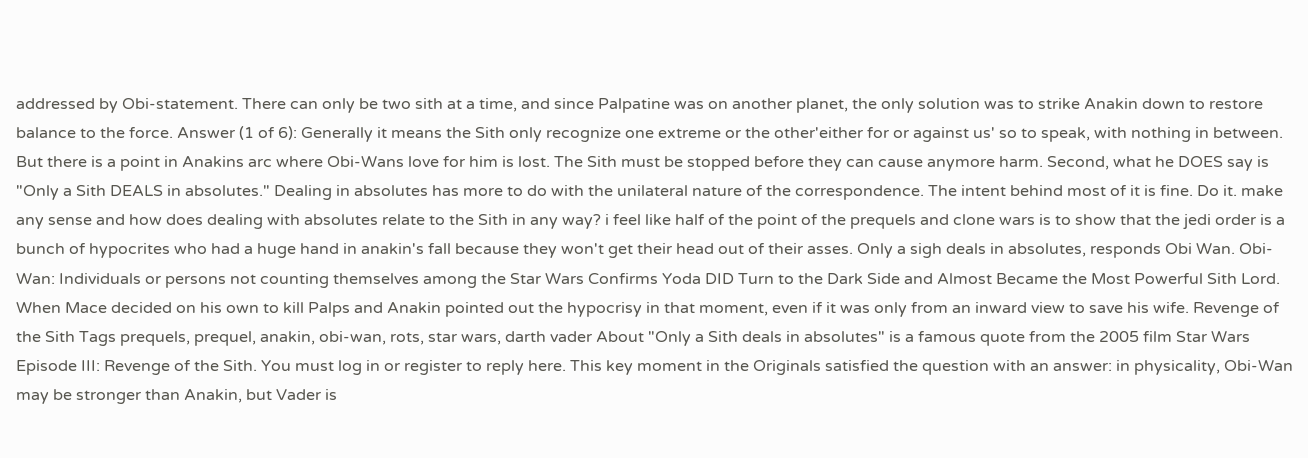addressed by Obi-statement. There can only be two sith at a time, and since Palpatine was on another planet, the only solution was to strike Anakin down to restore balance to the force. Answer (1 of 6): Generally it means the Sith only recognize one extreme or the other'either for or against us' so to speak, with nothing in between. But there is a point in Anakins arc where Obi-Wans love for him is lost. The Sith must be stopped before they can cause anymore harm. Second, what he DOES say is "Only a Sith DEALS in absolutes." Dealing in absolutes has more to do with the unilateral nature of the correspondence. The intent behind most of it is fine. Do it. make any sense and how does dealing with absolutes relate to the Sith in any way? i feel like half of the point of the prequels and clone wars is to show that the jedi order is a bunch of hypocrites who had a huge hand in anakin's fall because they won't get their head out of their asses. Only a sigh deals in absolutes, responds Obi Wan. Obi-Wan: Individuals or persons not counting themselves among the Star Wars Confirms Yoda DID Turn to the Dark Side and Almost Became the Most Powerful Sith Lord. When Mace decided on his own to kill Palps and Anakin pointed out the hypocrisy in that moment, even if it was only from an inward view to save his wife. Revenge of the Sith Tags prequels, prequel, anakin, obi-wan, rots, star wars, darth vader About "Only a Sith deals in absolutes" is a famous quote from the 2005 film Star Wars Episode III: Revenge of the Sith. You must log in or register to reply here. This key moment in the Originals satisfied the question with an answer: in physicality, Obi-Wan may be stronger than Anakin, but Vader is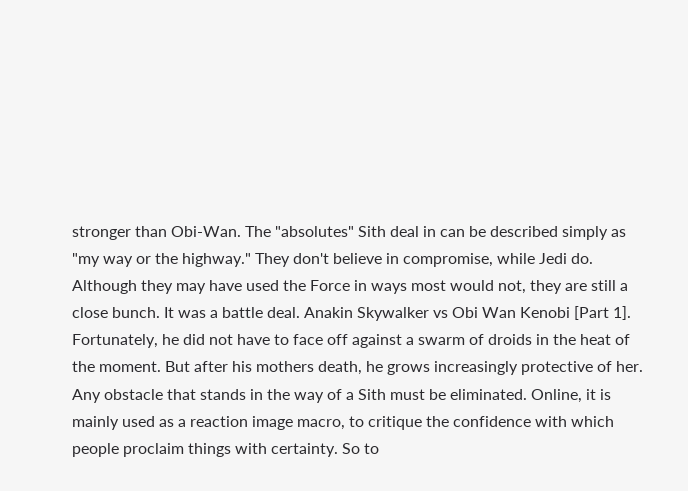stronger than Obi-Wan. The "absolutes" Sith deal in can be described simply as "my way or the highway." They don't believe in compromise, while Jedi do. Although they may have used the Force in ways most would not, they are still a close bunch. It was a battle deal. Anakin Skywalker vs Obi Wan Kenobi [Part 1]. Fortunately, he did not have to face off against a swarm of droids in the heat of the moment. But after his mothers death, he grows increasingly protective of her. Any obstacle that stands in the way of a Sith must be eliminated. Online, it is mainly used as a reaction image macro, to critique the confidence with which people proclaim things with certainty. So to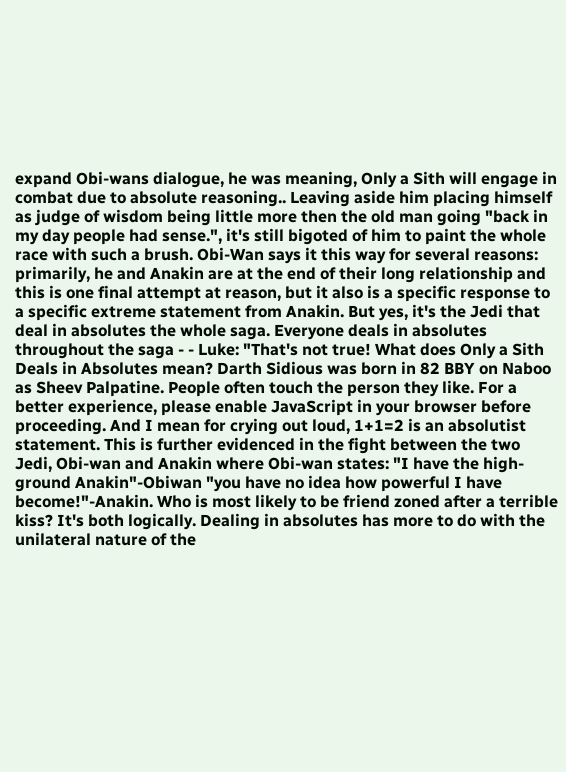expand Obi-wans dialogue, he was meaning, Only a Sith will engage in combat due to absolute reasoning.. Leaving aside him placing himself as judge of wisdom being little more then the old man going "back in my day people had sense.", it's still bigoted of him to paint the whole race with such a brush. Obi-Wan says it this way for several reasons: primarily, he and Anakin are at the end of their long relationship and this is one final attempt at reason, but it also is a specific response to a specific extreme statement from Anakin. But yes, it's the Jedi that deal in absolutes the whole saga. Everyone deals in absolutes throughout the saga - - Luke: "That's not true! What does Only a Sith Deals in Absolutes mean? Darth Sidious was born in 82 BBY on Naboo as Sheev Palpatine. People often touch the person they like. For a better experience, please enable JavaScript in your browser before proceeding. And I mean for crying out loud, 1+1=2 is an absolutist statement. This is further evidenced in the fight between the two Jedi, Obi-wan and Anakin where Obi-wan states: "I have the high-ground Anakin"-Obiwan "you have no idea how powerful I have become!"-Anakin. Who is most likely to be friend zoned after a terrible kiss? It's both logically. Dealing in absolutes has more to do with the unilateral nature of the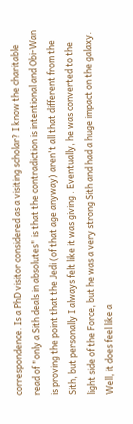correspondence. Is a PhD visitor considered as a visiting scholar? I know the charitable read of "only a Sith deals in absolutes" is that the contradiction is intentional and Obi-Wan is proving the point that the Jedi (of that age anyway) aren't all that different from the Sith, but personally I always felt like it was giving . Eventually, he was converted to the light side of the Force, but he was a very strong Sith and had a huge impact on the galaxy. Well, it does feel like a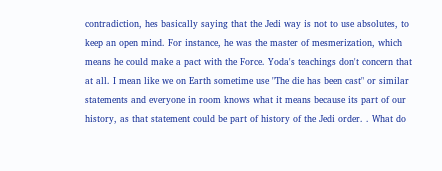contradiction, hes basically saying that the Jedi way is not to use absolutes, to keep an open mind. For instance, he was the master of mesmerization, which means he could make a pact with the Force. Yoda's teachings don't concern that at all. I mean like we on Earth sometime use "The die has been cast" or similar statements and everyone in room knows what it means because its part of our history, as that statement could be part of history of the Jedi order. . What do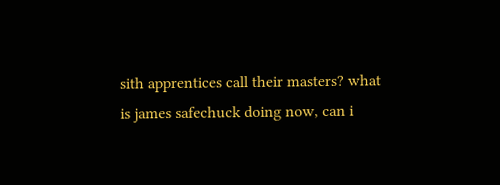sith apprentices call their masters? what is james safechuck doing now, can i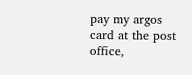pay my argos card at the post office,